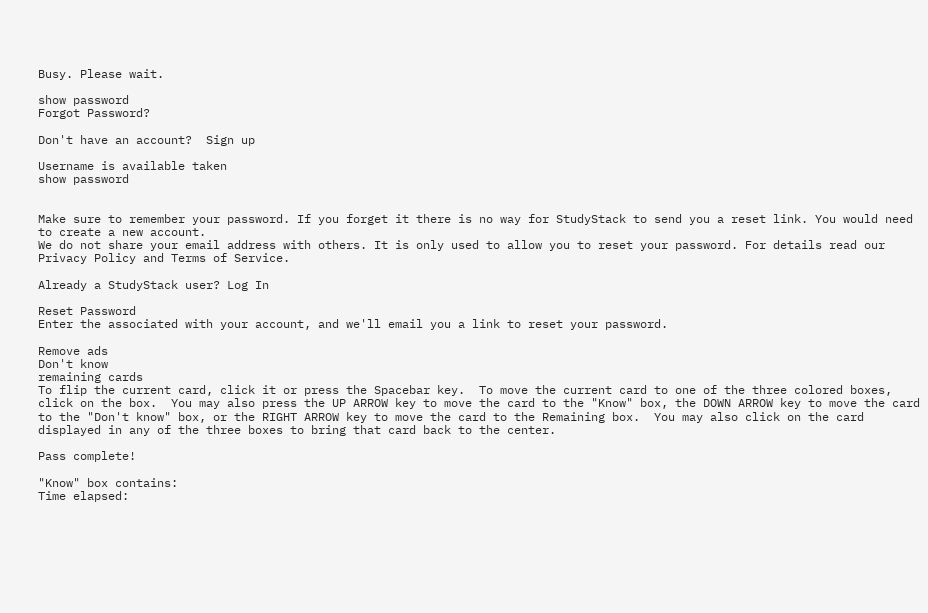Busy. Please wait.

show password
Forgot Password?

Don't have an account?  Sign up

Username is available taken
show password


Make sure to remember your password. If you forget it there is no way for StudyStack to send you a reset link. You would need to create a new account.
We do not share your email address with others. It is only used to allow you to reset your password. For details read our Privacy Policy and Terms of Service.

Already a StudyStack user? Log In

Reset Password
Enter the associated with your account, and we'll email you a link to reset your password.

Remove ads
Don't know
remaining cards
To flip the current card, click it or press the Spacebar key.  To move the current card to one of the three colored boxes, click on the box.  You may also press the UP ARROW key to move the card to the "Know" box, the DOWN ARROW key to move the card to the "Don't know" box, or the RIGHT ARROW key to move the card to the Remaining box.  You may also click on the card displayed in any of the three boxes to bring that card back to the center.

Pass complete!

"Know" box contains:
Time elapsed: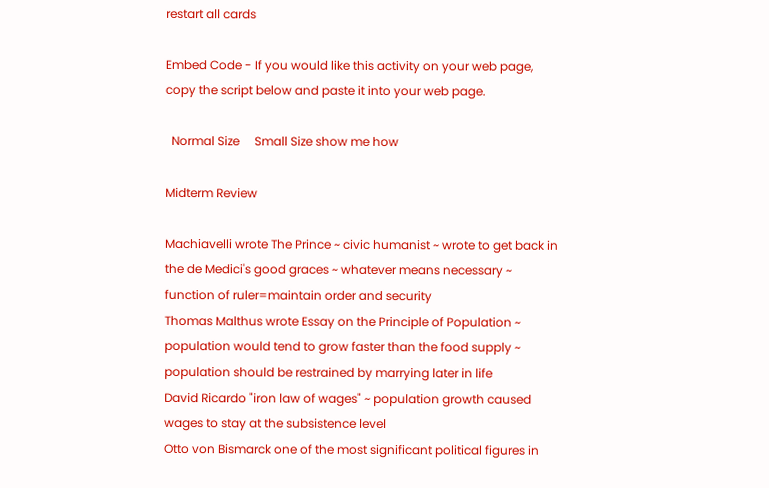restart all cards

Embed Code - If you would like this activity on your web page, copy the script below and paste it into your web page.

  Normal Size     Small Size show me how

Midterm Review

Machiavelli wrote The Prince ~ civic humanist ~ wrote to get back in the de Medici's good graces ~ whatever means necessary ~ function of ruler=maintain order and security
Thomas Malthus wrote Essay on the Principle of Population ~ population would tend to grow faster than the food supply ~ population should be restrained by marrying later in life
David Ricardo "iron law of wages" ~ population growth caused wages to stay at the subsistence level
Otto von Bismarck one of the most significant political figures in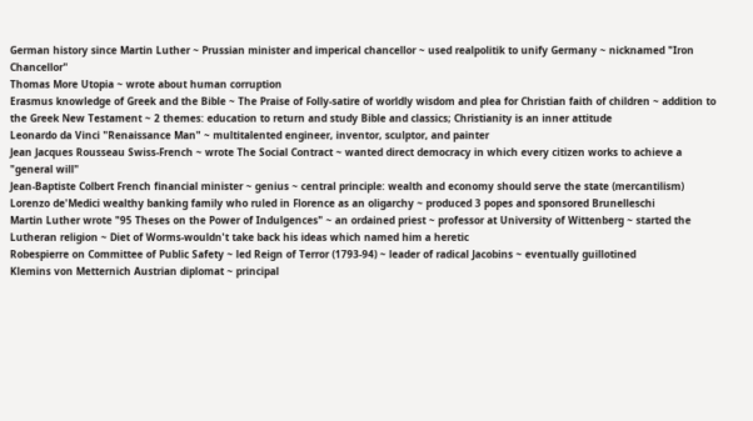German history since Martin Luther ~ Prussian minister and imperical chancellor ~ used realpolitik to unify Germany ~ nicknamed "Iron Chancellor"
Thomas More Utopia ~ wrote about human corruption
Erasmus knowledge of Greek and the Bible ~ The Praise of Folly-satire of worldly wisdom and plea for Christian faith of children ~ addition to the Greek New Testament ~ 2 themes: education to return and study Bible and classics; Christianity is an inner attitude
Leonardo da Vinci "Renaissance Man" ~ multitalented engineer, inventor, sculptor, and painter
Jean Jacques Rousseau Swiss-French ~ wrote The Social Contract ~ wanted direct democracy in which every citizen works to achieve a "general will"
Jean-Baptiste Colbert French financial minister ~ genius ~ central principle: wealth and economy should serve the state (mercantilism)
Lorenzo de'Medici wealthy banking family who ruled in Florence as an oligarchy ~ produced 3 popes and sponsored Brunelleschi
Martin Luther wrote "95 Theses on the Power of Indulgences" ~ an ordained priest ~ professor at University of Wittenberg ~ started the Lutheran religion ~ Diet of Worms-wouldn't take back his ideas which named him a heretic
Robespierre on Committee of Public Safety ~ led Reign of Terror (1793-94) ~ leader of radical Jacobins ~ eventually guillotined
Klemins von Metternich Austrian diplomat ~ principal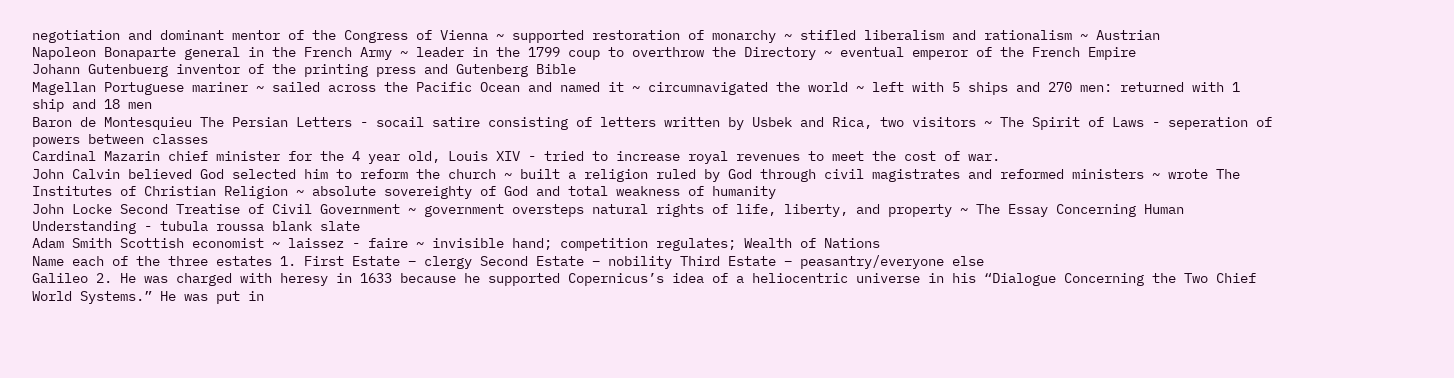negotiation and dominant mentor of the Congress of Vienna ~ supported restoration of monarchy ~ stifled liberalism and rationalism ~ Austrian
Napoleon Bonaparte general in the French Army ~ leader in the 1799 coup to overthrow the Directory ~ eventual emperor of the French Empire
Johann Gutenbuerg inventor of the printing press and Gutenberg Bible
Magellan Portuguese mariner ~ sailed across the Pacific Ocean and named it ~ circumnavigated the world ~ left with 5 ships and 270 men: returned with 1 ship and 18 men
Baron de Montesquieu The Persian Letters - socail satire consisting of letters written by Usbek and Rica, two visitors ~ The Spirit of Laws - seperation of powers between classes
Cardinal Mazarin chief minister for the 4 year old, Louis XIV - tried to increase royal revenues to meet the cost of war.
John Calvin believed God selected him to reform the church ~ built a religion ruled by God through civil magistrates and reformed ministers ~ wrote The Institutes of Christian Religion ~ absolute sovereighty of God and total weakness of humanity
John Locke Second Treatise of Civil Government ~ government oversteps natural rights of life, liberty, and property ~ The Essay Concerning Human Understanding - tubula roussa blank slate
Adam Smith Scottish economist ~ laissez - faire ~ invisible hand; competition regulates; Wealth of Nations
Name each of the three estates 1. First Estate – clergy Second Estate – nobility Third Estate – peasantry/everyone else
Galileo 2. He was charged with heresy in 1633 because he supported Copernicus’s idea of a heliocentric universe in his “Dialogue Concerning the Two Chief World Systems.” He was put in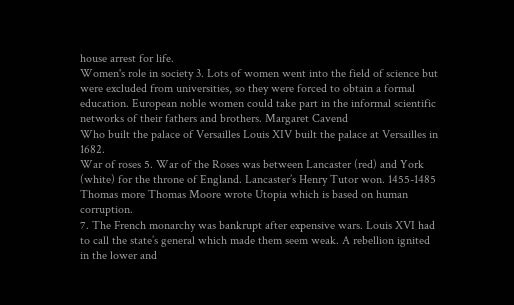house arrest for life.
Women's role in society 3. Lots of women went into the field of science but were excluded from universities, so they were forced to obtain a formal education. European noble women could take part in the informal scientific networks of their fathers and brothers. Margaret Cavend
Who built the palace of Versailles Louis XIV built the palace at Versailles in 1682.
War of roses 5. War of the Roses was between Lancaster (red) and York (white) for the throne of England. Lancaster’s Henry Tutor won. 1455-1485
Thomas more Thomas Moore wrote Utopia which is based on human corruption.
7. The French monarchy was bankrupt after expensive wars. Louis XVI had to call the state’s general which made them seem weak. A rebellion ignited in the lower and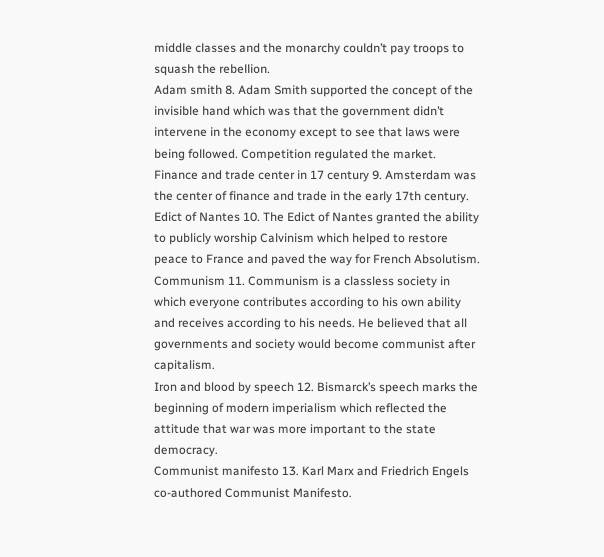middle classes and the monarchy couldn’t pay troops to squash the rebellion.
Adam smith 8. Adam Smith supported the concept of the invisible hand which was that the government didn’t intervene in the economy except to see that laws were being followed. Competition regulated the market.
Finance and trade center in 17 century 9. Amsterdam was the center of finance and trade in the early 17th century.
Edict of Nantes 10. The Edict of Nantes granted the ability to publicly worship Calvinism which helped to restore peace to France and paved the way for French Absolutism.
Communism 11. Communism is a classless society in which everyone contributes according to his own ability and receives according to his needs. He believed that all governments and society would become communist after capitalism.
Iron and blood by speech 12. Bismarck’s speech marks the beginning of modern imperialism which reflected the attitude that war was more important to the state democracy.
Communist manifesto 13. Karl Marx and Friedrich Engels co-authored Communist Manifesto.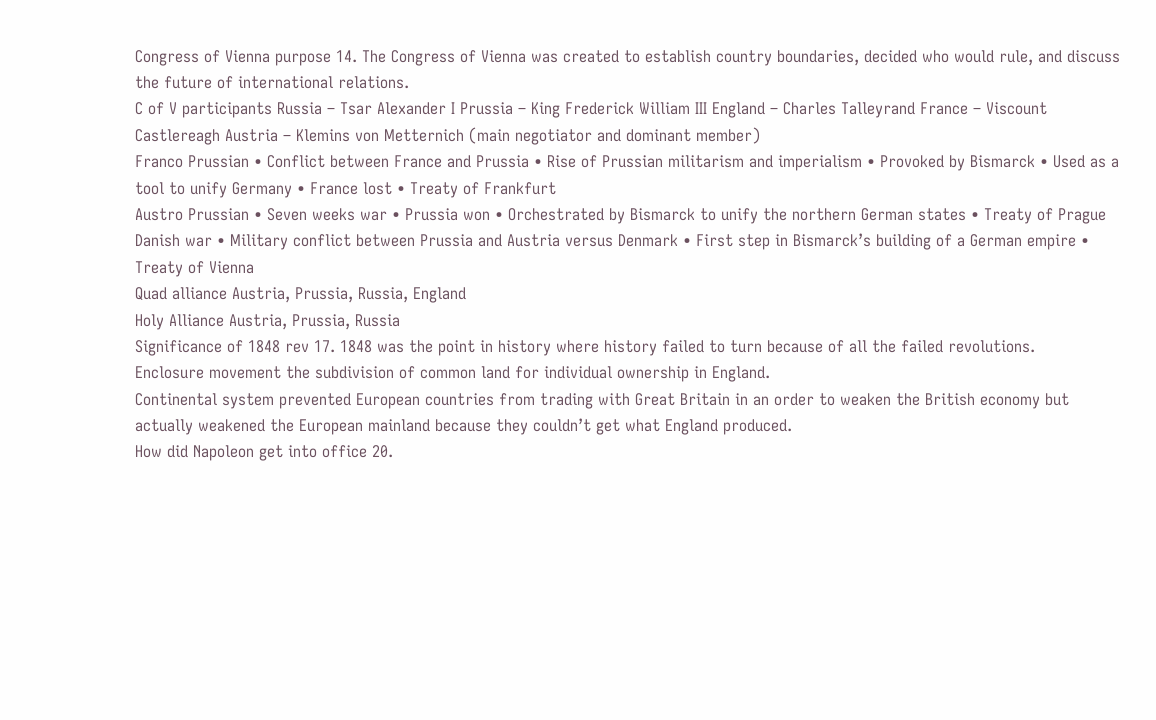Congress of Vienna purpose 14. The Congress of Vienna was created to establish country boundaries, decided who would rule, and discuss the future of international relations.
C of V participants Russia – Tsar Alexander I Prussia – King Frederick William III England – Charles Talleyrand France – Viscount Castlereagh Austria – Klemins von Metternich (main negotiator and dominant member)
Franco Prussian • Conflict between France and Prussia • Rise of Prussian militarism and imperialism • Provoked by Bismarck • Used as a tool to unify Germany • France lost • Treaty of Frankfurt
Austro Prussian • Seven weeks war • Prussia won • Orchestrated by Bismarck to unify the northern German states • Treaty of Prague
Danish war • Military conflict between Prussia and Austria versus Denmark • First step in Bismarck’s building of a German empire • Treaty of Vienna
Quad alliance Austria, Prussia, Russia, England
Holy Alliance Austria, Prussia, Russia
Significance of 1848 rev 17. 1848 was the point in history where history failed to turn because of all the failed revolutions.
Enclosure movement the subdivision of common land for individual ownership in England.
Continental system prevented European countries from trading with Great Britain in an order to weaken the British economy but actually weakened the European mainland because they couldn’t get what England produced.
How did Napoleon get into office 20.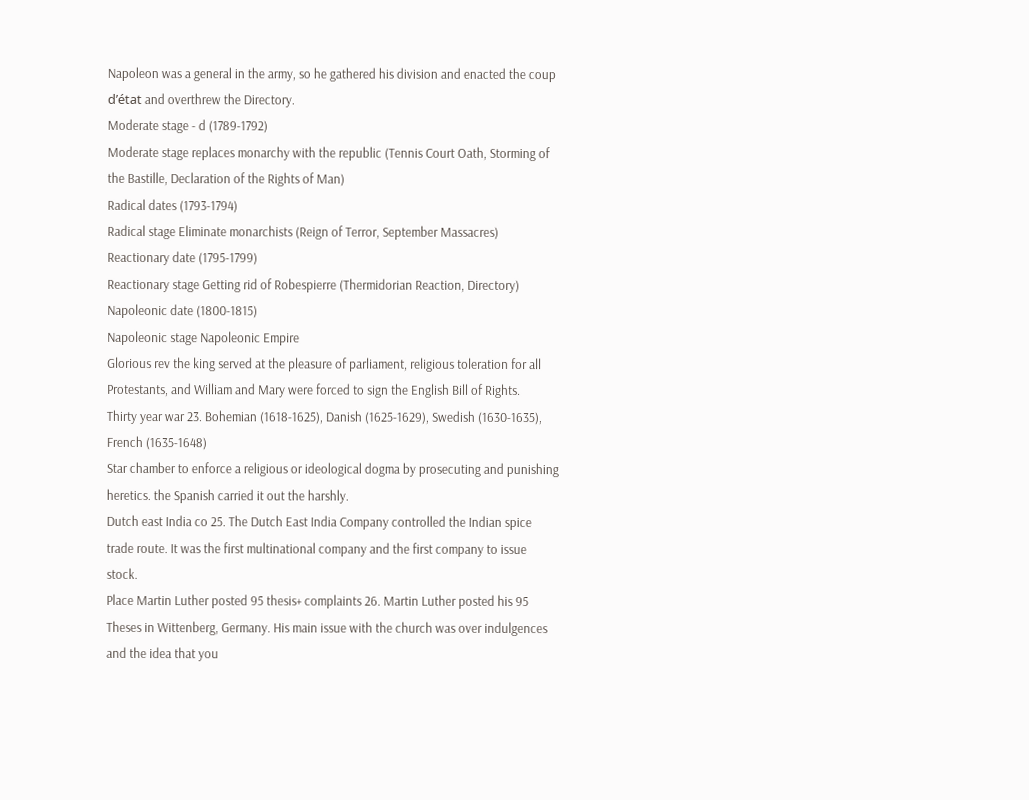Napoleon was a general in the army, so he gathered his division and enacted the coup d’état and overthrew the Directory.
Moderate stage - d (1789-1792)
Moderate stage replaces monarchy with the republic (Tennis Court Oath, Storming of the Bastille, Declaration of the Rights of Man)
Radical dates (1793-1794)
Radical stage Eliminate monarchists (Reign of Terror, September Massacres)
Reactionary date (1795-1799)
Reactionary stage Getting rid of Robespierre (Thermidorian Reaction, Directory)
Napoleonic date (1800-1815)
Napoleonic stage Napoleonic Empire
Glorious rev the king served at the pleasure of parliament, religious toleration for all Protestants, and William and Mary were forced to sign the English Bill of Rights.
Thirty year war 23. Bohemian (1618-1625), Danish (1625-1629), Swedish (1630-1635), French (1635-1648)
Star chamber to enforce a religious or ideological dogma by prosecuting and punishing heretics. the Spanish carried it out the harshly.
Dutch east India co 25. The Dutch East India Company controlled the Indian spice trade route. It was the first multinational company and the first company to issue stock.
Place Martin Luther posted 95 thesis+ complaints 26. Martin Luther posted his 95 Theses in Wittenberg, Germany. His main issue with the church was over indulgences and the idea that you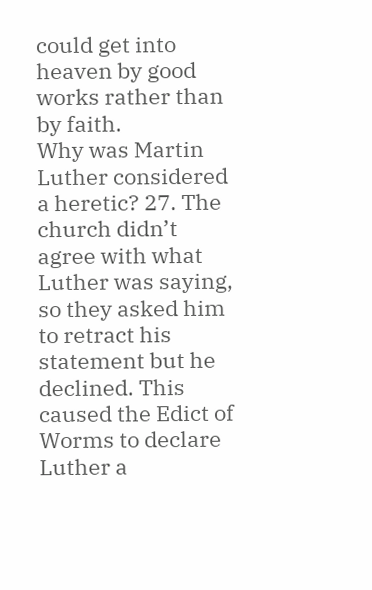could get into heaven by good works rather than by faith.
Why was Martin Luther considered a heretic? 27. The church didn’t agree with what Luther was saying, so they asked him to retract his statement but he declined. This caused the Edict of Worms to declare Luther a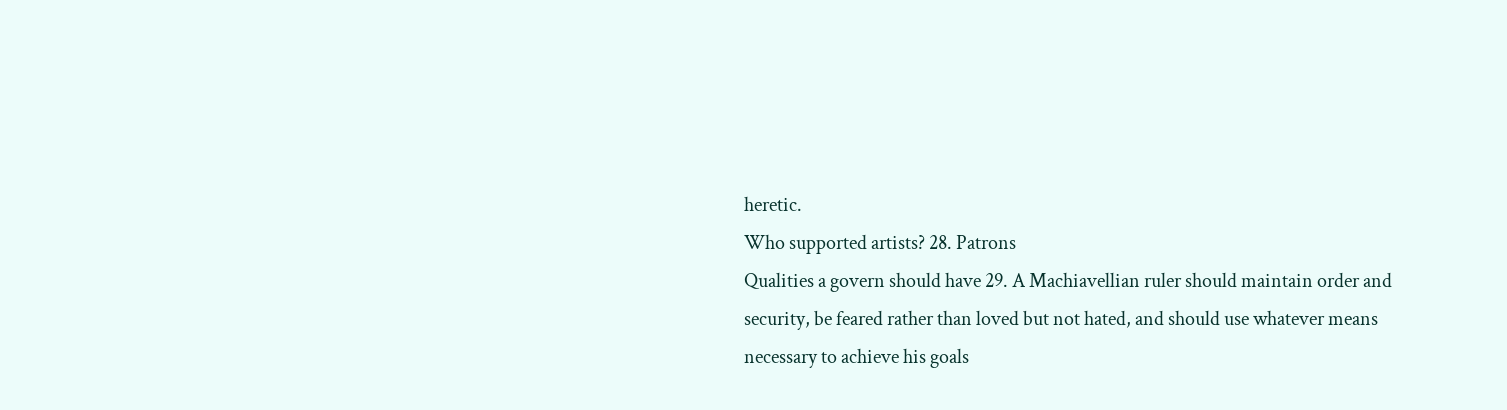heretic.
Who supported artists? 28. Patrons
Qualities a govern should have 29. A Machiavellian ruler should maintain order and security, be feared rather than loved but not hated, and should use whatever means necessary to achieve his goals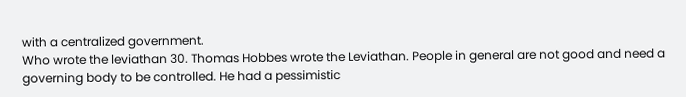with a centralized government.
Who wrote the leviathan 30. Thomas Hobbes wrote the Leviathan. People in general are not good and need a governing body to be controlled. He had a pessimistic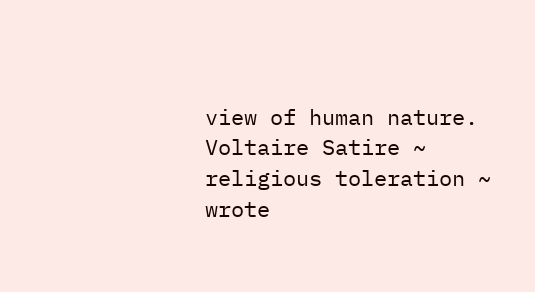view of human nature.
Voltaire Satire ~ religious toleration ~ wrote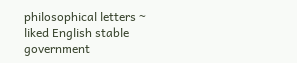philosophical letters ~ liked English stable government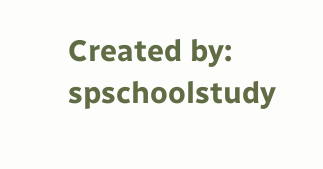Created by: spschoolstudy